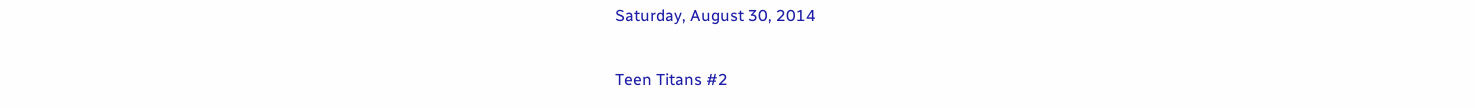Saturday, August 30, 2014

Teen Titans #2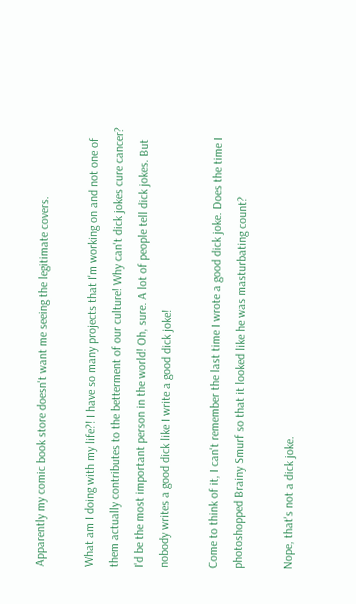Apparently my comic book store doesn't want me seeing the legitimate covers.

What am I doing with my life?! I have so many projects that I'm working on and not one of them actually contributes to the betterment of our culture! Why can't dick jokes cure cancer? I'd be the most important person in the world! Oh, sure. A lot of people tell dick jokes. But nobody writes a good dick like I write a good dick joke!

Come to think of it, I can't remember the last time I wrote a good dick joke. Does the time I photoshopped Brainy Smurf so that it looked like he was masturbating count?

Nope, that's not a dick joke.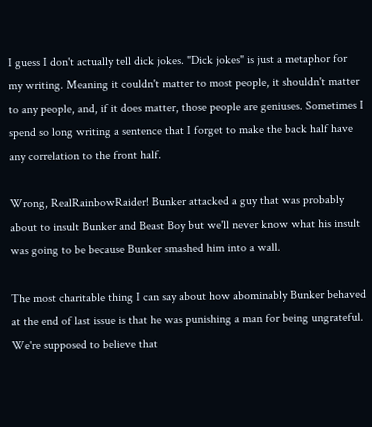I guess I don't actually tell dick jokes. "Dick jokes" is just a metaphor for my writing. Meaning it couldn't matter to most people, it shouldn't matter to any people, and, if it does matter, those people are geniuses. Sometimes I spend so long writing a sentence that I forget to make the back half have any correlation to the front half.

Wrong, RealRainbowRaider! Bunker attacked a guy that was probably about to insult Bunker and Beast Boy but we'll never know what his insult was going to be because Bunker smashed him into a wall.

The most charitable thing I can say about how abominably Bunker behaved at the end of last issue is that he was punishing a man for being ungrateful. We're supposed to believe that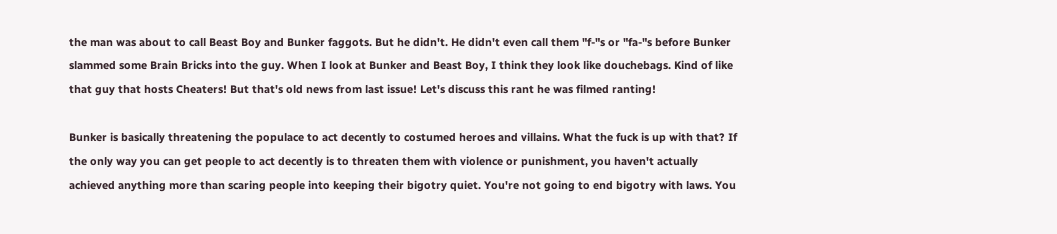the man was about to call Beast Boy and Bunker faggots. But he didn't. He didn't even call them "f-"s or "fa-"s before Bunker slammed some Brain Bricks into the guy. When I look at Bunker and Beast Boy, I think they look like douchebags. Kind of like that guy that hosts Cheaters! But that's old news from last issue! Let's discuss this rant he was filmed ranting!

Bunker is basically threatening the populace to act decently to costumed heroes and villains. What the fuck is up with that? If the only way you can get people to act decently is to threaten them with violence or punishment, you haven't actually achieved anything more than scaring people into keeping their bigotry quiet. You're not going to end bigotry with laws. You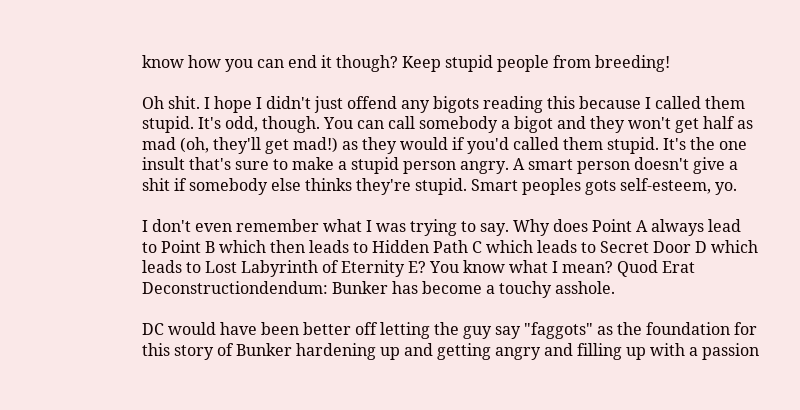know how you can end it though? Keep stupid people from breeding!

Oh shit. I hope I didn't just offend any bigots reading this because I called them stupid. It's odd, though. You can call somebody a bigot and they won't get half as mad (oh, they'll get mad!) as they would if you'd called them stupid. It's the one insult that's sure to make a stupid person angry. A smart person doesn't give a shit if somebody else thinks they're stupid. Smart peoples gots self-esteem, yo.

I don't even remember what I was trying to say. Why does Point A always lead to Point B which then leads to Hidden Path C which leads to Secret Door D which leads to Lost Labyrinth of Eternity E? You know what I mean? Quod Erat Deconstructiondendum: Bunker has become a touchy asshole.

DC would have been better off letting the guy say "faggots" as the foundation for this story of Bunker hardening up and getting angry and filling up with a passion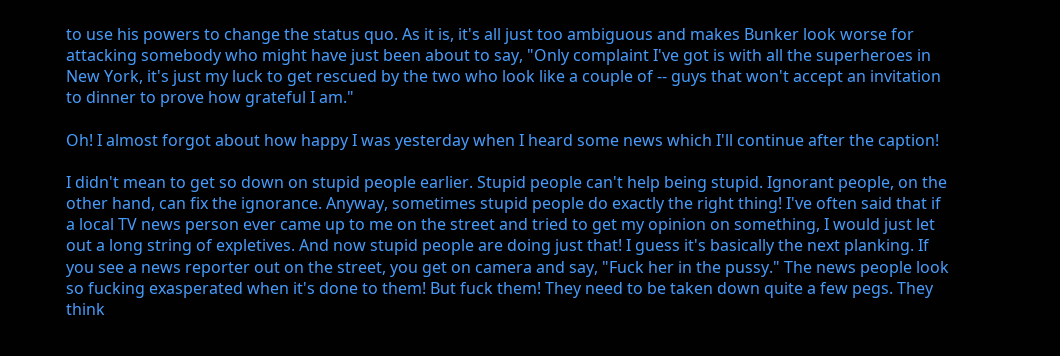to use his powers to change the status quo. As it is, it's all just too ambiguous and makes Bunker look worse for attacking somebody who might have just been about to say, "Only complaint I've got is with all the superheroes in New York, it's just my luck to get rescued by the two who look like a couple of -- guys that won't accept an invitation to dinner to prove how grateful I am."

Oh! I almost forgot about how happy I was yesterday when I heard some news which I'll continue after the caption!

I didn't mean to get so down on stupid people earlier. Stupid people can't help being stupid. Ignorant people, on the other hand, can fix the ignorance. Anyway, sometimes stupid people do exactly the right thing! I've often said that if a local TV news person ever came up to me on the street and tried to get my opinion on something, I would just let out a long string of expletives. And now stupid people are doing just that! I guess it's basically the next planking. If you see a news reporter out on the street, you get on camera and say, "Fuck her in the pussy." The news people look so fucking exasperated when it's done to them! But fuck them! They need to be taken down quite a few pegs. They think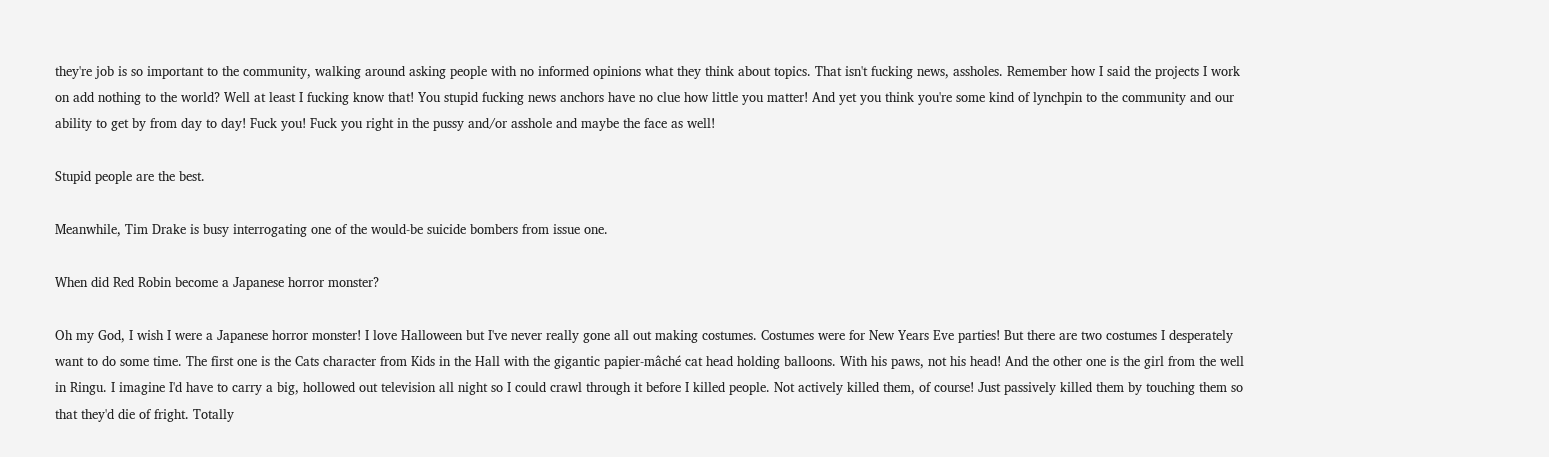they're job is so important to the community, walking around asking people with no informed opinions what they think about topics. That isn't fucking news, assholes. Remember how I said the projects I work on add nothing to the world? Well at least I fucking know that! You stupid fucking news anchors have no clue how little you matter! And yet you think you're some kind of lynchpin to the community and our ability to get by from day to day! Fuck you! Fuck you right in the pussy and/or asshole and maybe the face as well!

Stupid people are the best.

Meanwhile, Tim Drake is busy interrogating one of the would-be suicide bombers from issue one.

When did Red Robin become a Japanese horror monster?

Oh my God, I wish I were a Japanese horror monster! I love Halloween but I've never really gone all out making costumes. Costumes were for New Years Eve parties! But there are two costumes I desperately want to do some time. The first one is the Cats character from Kids in the Hall with the gigantic papier-mâché cat head holding balloons. With his paws, not his head! And the other one is the girl from the well in Ringu. I imagine I'd have to carry a big, hollowed out television all night so I could crawl through it before I killed people. Not actively killed them, of course! Just passively killed them by touching them so that they'd die of fright. Totally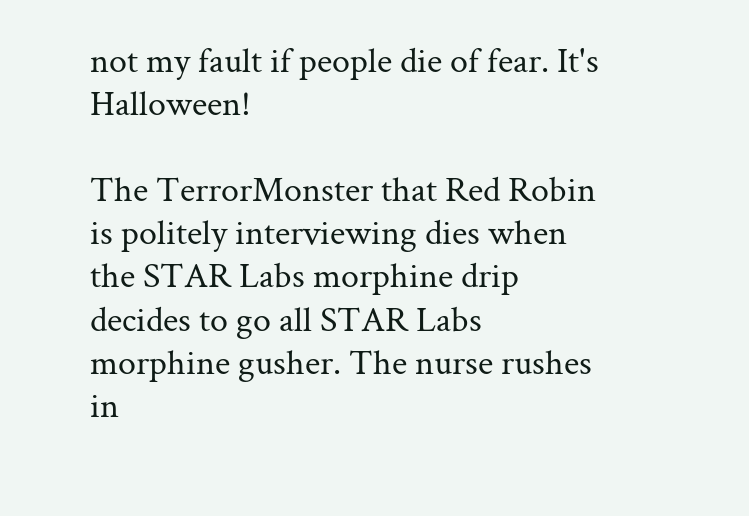not my fault if people die of fear. It's Halloween!

The TerrorMonster that Red Robin is politely interviewing dies when the STAR Labs morphine drip decides to go all STAR Labs morphine gusher. The nurse rushes in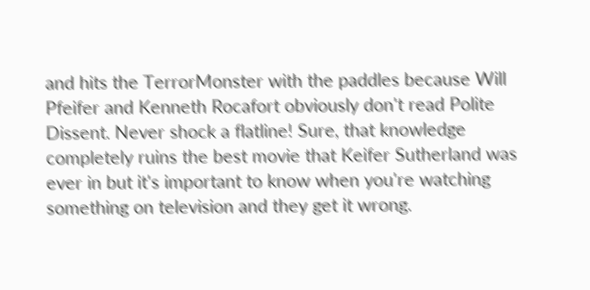and hits the TerrorMonster with the paddles because Will Pfeifer and Kenneth Rocafort obviously don't read Polite Dissent. Never shock a flatline! Sure, that knowledge completely ruins the best movie that Keifer Sutherland was ever in but it's important to know when you're watching something on television and they get it wrong.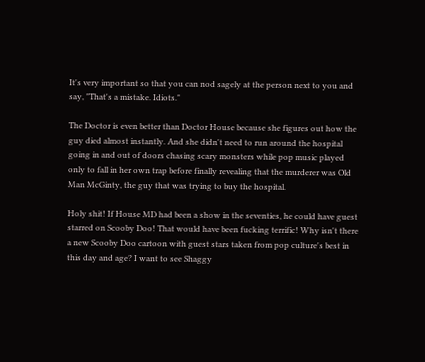It's very important so that you can nod sagely at the person next to you and say, "That's a mistake. Idiots."

The Doctor is even better than Doctor House because she figures out how the guy died almost instantly. And she didn't need to run around the hospital going in and out of doors chasing scary monsters while pop music played only to fall in her own trap before finally revealing that the murderer was Old Man McGinty, the guy that was trying to buy the hospital.

Holy shit! If House MD had been a show in the seventies, he could have guest starred on Scooby Doo! That would have been fucking terrific! Why isn't there a new Scooby Doo cartoon with guest stars taken from pop culture's best in this day and age? I want to see Shaggy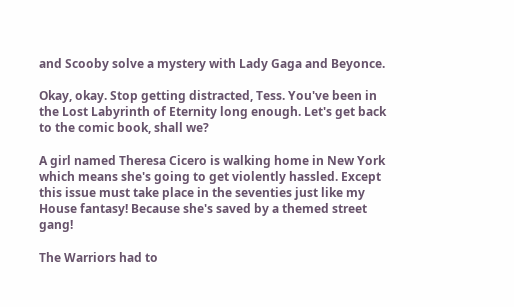and Scooby solve a mystery with Lady Gaga and Beyonce.

Okay, okay. Stop getting distracted, Tess. You've been in the Lost Labyrinth of Eternity long enough. Let's get back to the comic book, shall we?

A girl named Theresa Cicero is walking home in New York which means she's going to get violently hassled. Except this issue must take place in the seventies just like my House fantasy! Because she's saved by a themed street gang!

The Warriors had to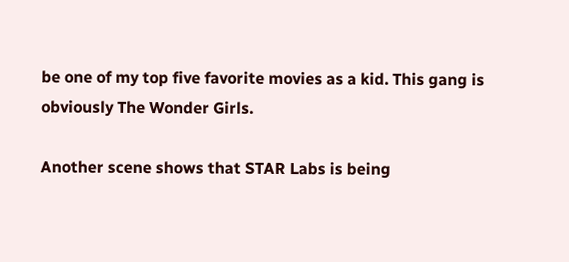be one of my top five favorite movies as a kid. This gang is obviously The Wonder Girls.

Another scene shows that STAR Labs is being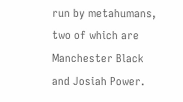run by metahumans, two of which are Manchester Black and Josiah Power.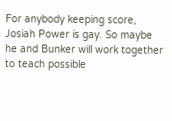For anybody keeping score, Josiah Power is gay. So maybe he and Bunker will work together to teach possible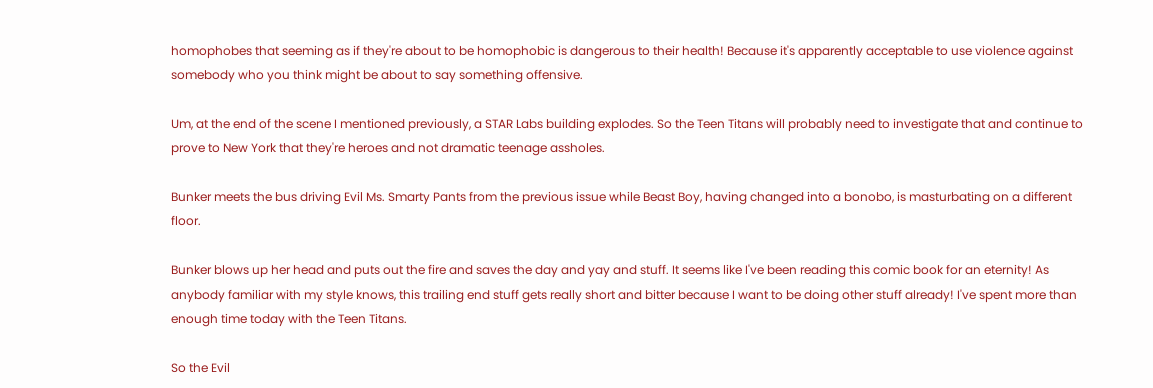homophobes that seeming as if they're about to be homophobic is dangerous to their health! Because it's apparently acceptable to use violence against somebody who you think might be about to say something offensive.

Um, at the end of the scene I mentioned previously, a STAR Labs building explodes. So the Teen Titans will probably need to investigate that and continue to prove to New York that they're heroes and not dramatic teenage assholes.

Bunker meets the bus driving Evil Ms. Smarty Pants from the previous issue while Beast Boy, having changed into a bonobo, is masturbating on a different floor.

Bunker blows up her head and puts out the fire and saves the day and yay and stuff. It seems like I've been reading this comic book for an eternity! As anybody familiar with my style knows, this trailing end stuff gets really short and bitter because I want to be doing other stuff already! I've spent more than enough time today with the Teen Titans.

So the Evil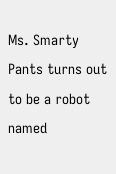Ms. Smarty Pants turns out to be a robot named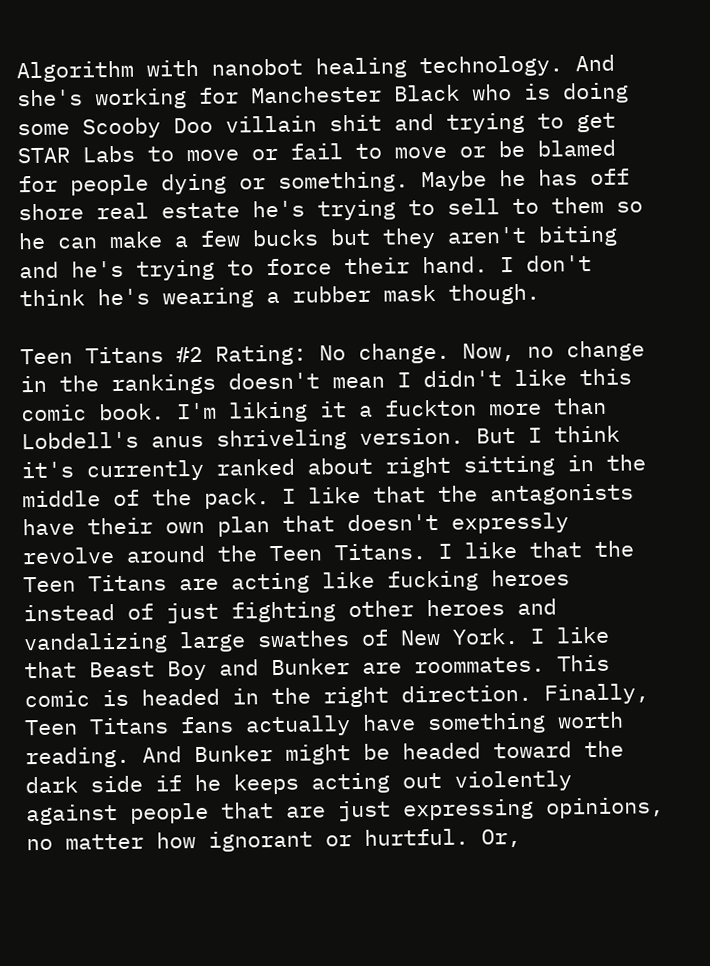Algorithm with nanobot healing technology. And she's working for Manchester Black who is doing some Scooby Doo villain shit and trying to get STAR Labs to move or fail to move or be blamed for people dying or something. Maybe he has off shore real estate he's trying to sell to them so he can make a few bucks but they aren't biting and he's trying to force their hand. I don't think he's wearing a rubber mask though.

Teen Titans #2 Rating: No change. Now, no change in the rankings doesn't mean I didn't like this comic book. I'm liking it a fuckton more than Lobdell's anus shriveling version. But I think it's currently ranked about right sitting in the middle of the pack. I like that the antagonists have their own plan that doesn't expressly revolve around the Teen Titans. I like that the Teen Titans are acting like fucking heroes instead of just fighting other heroes and vandalizing large swathes of New York. I like that Beast Boy and Bunker are roommates. This comic is headed in the right direction. Finally, Teen Titans fans actually have something worth reading. And Bunker might be headed toward the dark side if he keeps acting out violently against people that are just expressing opinions, no matter how ignorant or hurtful. Or,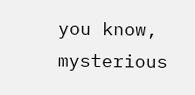you know, mysterious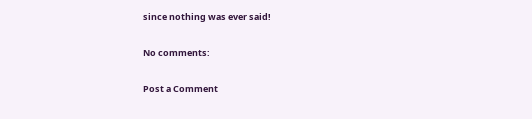since nothing was ever said!

No comments:

Post a Comment